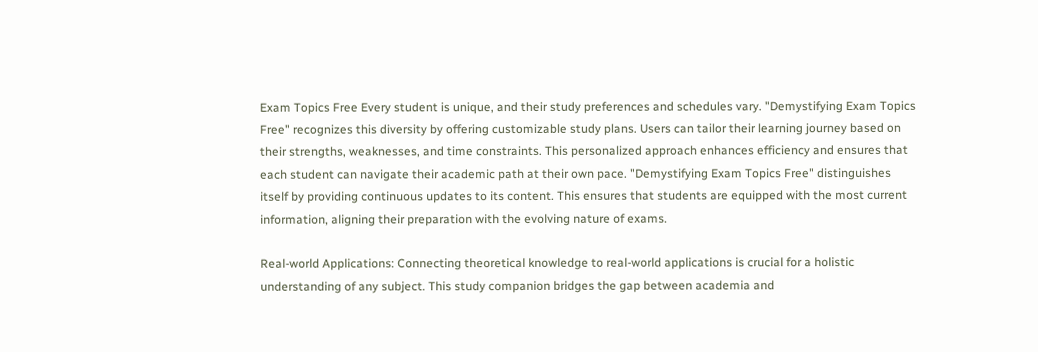Exam Topics Free Every student is unique, and their study preferences and schedules vary. "Demystifying Exam Topics Free" recognizes this diversity by offering customizable study plans. Users can tailor their learning journey based on their strengths, weaknesses, and time constraints. This personalized approach enhances efficiency and ensures that each student can navigate their academic path at their own pace. "Demystifying Exam Topics Free" distinguishes itself by providing continuous updates to its content. This ensures that students are equipped with the most current information, aligning their preparation with the evolving nature of exams.

Real-world Applications: Connecting theoretical knowledge to real-world applications is crucial for a holistic understanding of any subject. This study companion bridges the gap between academia and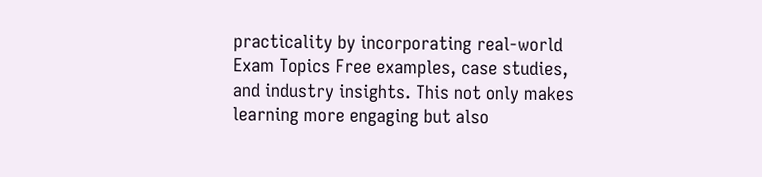practicality by incorporating real-world Exam Topics Free examples, case studies, and industry insights. This not only makes learning more engaging but also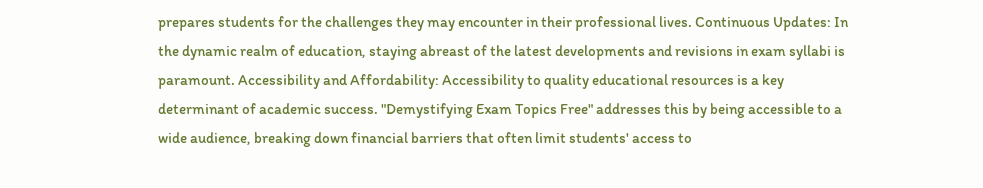prepares students for the challenges they may encounter in their professional lives. Continuous Updates: In the dynamic realm of education, staying abreast of the latest developments and revisions in exam syllabi is paramount. Accessibility and Affordability: Accessibility to quality educational resources is a key determinant of academic success. "Demystifying Exam Topics Free" addresses this by being accessible to a wide audience, breaking down financial barriers that often limit students' access to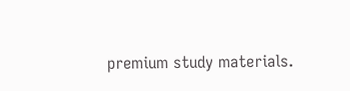premium study materials.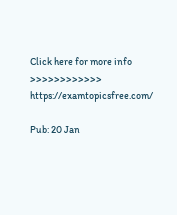Click here for more info >>>>>>>>>>>> https://examtopicsfree.com/

Pub: 20 Jan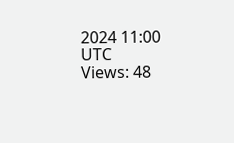2024 11:00 UTC
Views: 48